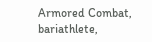Armored Combat, bariathlete,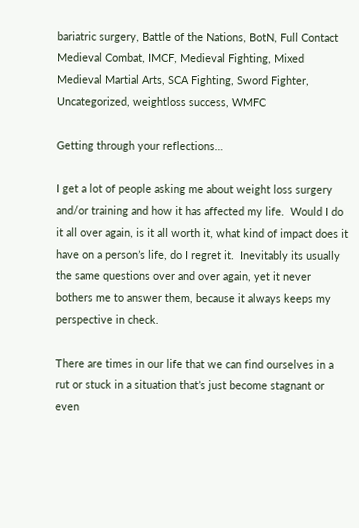bariatric surgery, Battle of the Nations, BotN, Full Contact Medieval Combat, IMCF, Medieval Fighting, Mixed Medieval Martial Arts, SCA Fighting, Sword Fighter, Uncategorized, weightloss success, WMFC

Getting through your reflections…

I get a lot of people asking me about weight loss surgery and/or training and how it has affected my life.  Would I do it all over again, is it all worth it, what kind of impact does it have on a person’s life, do I regret it.  Inevitably its usually the same questions over and over again, yet it never bothers me to answer them, because it always keeps my perspective in check.

There are times in our life that we can find ourselves in a rut or stuck in a situation that’s just become stagnant or even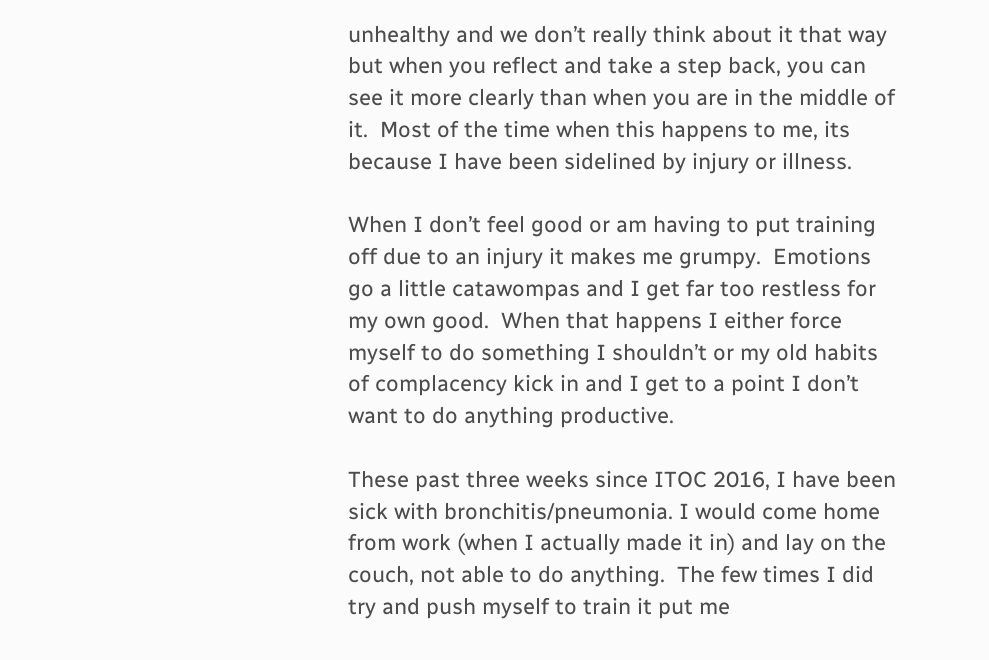unhealthy and we don’t really think about it that way but when you reflect and take a step back, you can see it more clearly than when you are in the middle of it.  Most of the time when this happens to me, its because I have been sidelined by injury or illness.

When I don’t feel good or am having to put training off due to an injury it makes me grumpy.  Emotions go a little catawompas and I get far too restless for my own good.  When that happens I either force myself to do something I shouldn’t or my old habits of complacency kick in and I get to a point I don’t want to do anything productive.

These past three weeks since ITOC 2016, I have been sick with bronchitis/pneumonia. I would come home from work (when I actually made it in) and lay on the couch, not able to do anything.  The few times I did try and push myself to train it put me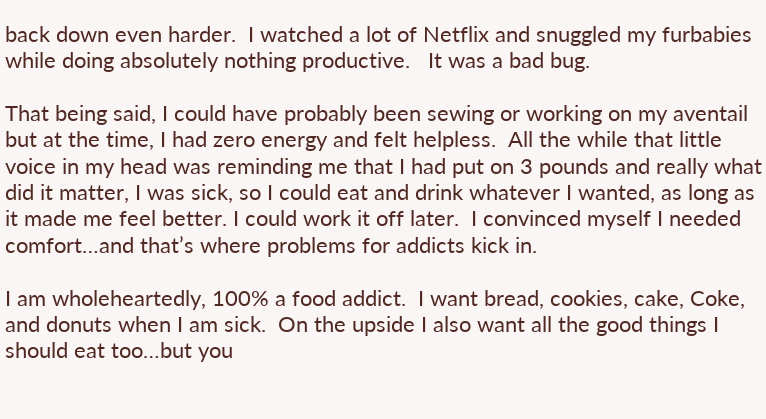back down even harder.  I watched a lot of Netflix and snuggled my furbabies while doing absolutely nothing productive.   It was a bad bug.

That being said, I could have probably been sewing or working on my aventail but at the time, I had zero energy and felt helpless.  All the while that little voice in my head was reminding me that I had put on 3 pounds and really what did it matter, I was sick, so I could eat and drink whatever I wanted, as long as it made me feel better. I could work it off later.  I convinced myself I needed comfort…and that’s where problems for addicts kick in.

I am wholeheartedly, 100% a food addict.  I want bread, cookies, cake, Coke, and donuts when I am sick.  On the upside I also want all the good things I should eat too…but you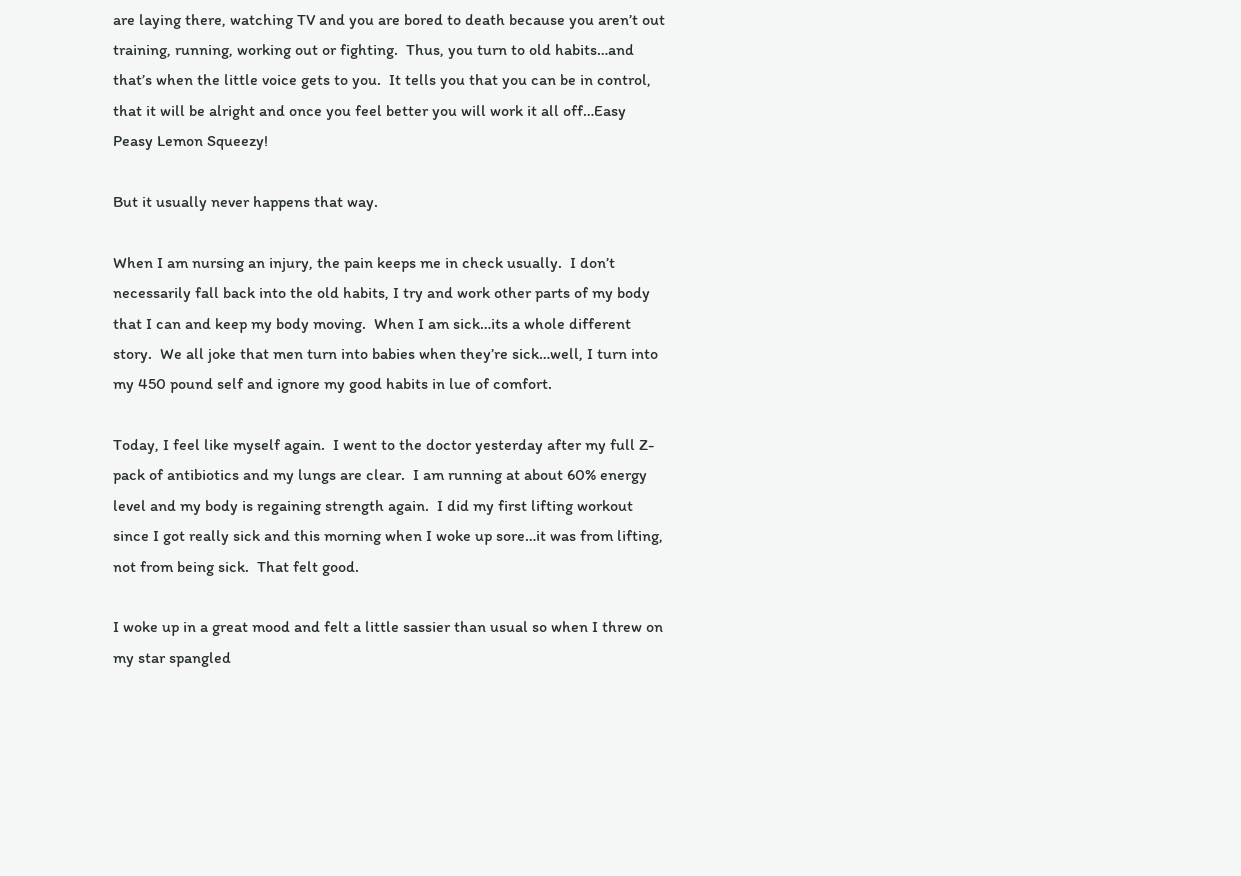are laying there, watching TV and you are bored to death because you aren’t out training, running, working out or fighting.  Thus, you turn to old habits…and that’s when the little voice gets to you.  It tells you that you can be in control, that it will be alright and once you feel better you will work it all off…Easy Peasy Lemon Squeezy!

But it usually never happens that way.

When I am nursing an injury, the pain keeps me in check usually.  I don’t necessarily fall back into the old habits, I try and work other parts of my body that I can and keep my body moving.  When I am sick…its a whole different story.  We all joke that men turn into babies when they’re sick…well, I turn into my 450 pound self and ignore my good habits in lue of comfort.

Today, I feel like myself again.  I went to the doctor yesterday after my full Z-pack of antibiotics and my lungs are clear.  I am running at about 60% energy level and my body is regaining strength again.  I did my first lifting workout since I got really sick and this morning when I woke up sore…it was from lifting, not from being sick.  That felt good.

I woke up in a great mood and felt a little sassier than usual so when I threw on my star spangled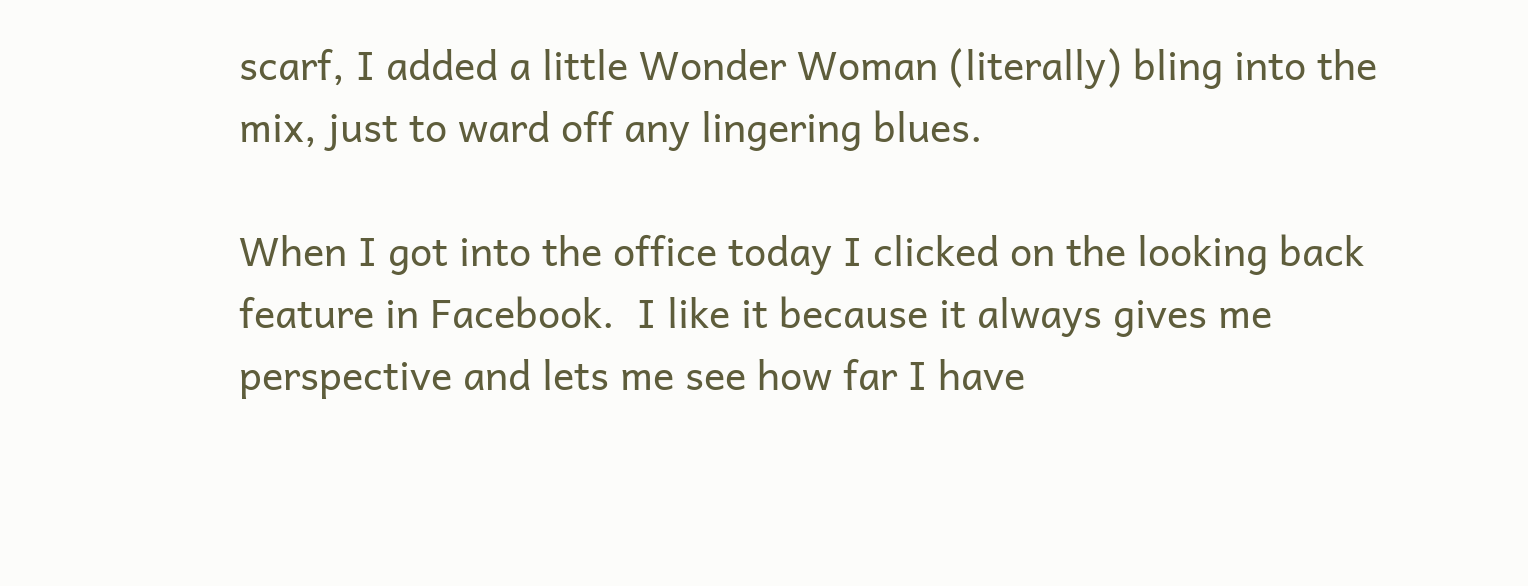scarf, I added a little Wonder Woman (literally) bling into the mix, just to ward off any lingering blues.

When I got into the office today I clicked on the looking back feature in Facebook.  I like it because it always gives me perspective and lets me see how far I have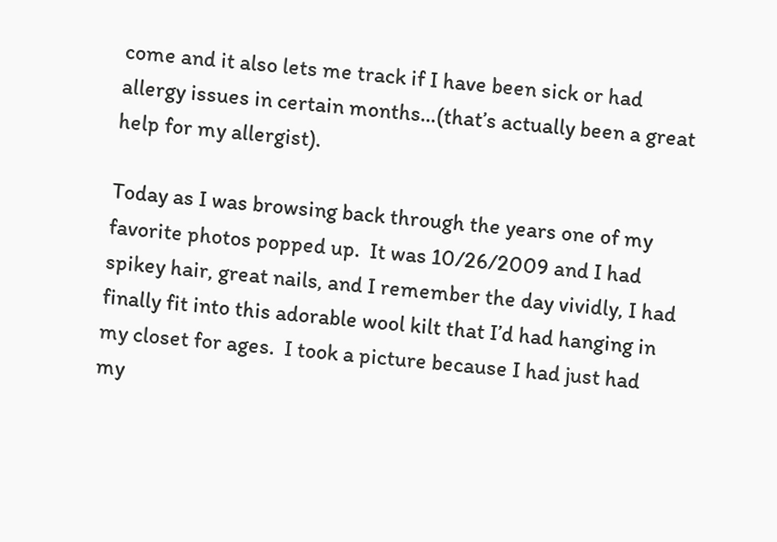come and it also lets me track if I have been sick or had allergy issues in certain months…(that’s actually been a great help for my allergist).

Today as I was browsing back through the years one of my favorite photos popped up.  It was 10/26/2009 and I had spikey hair, great nails, and I remember the day vividly, I had finally fit into this adorable wool kilt that I’d had hanging in my closet for ages.  I took a picture because I had just had my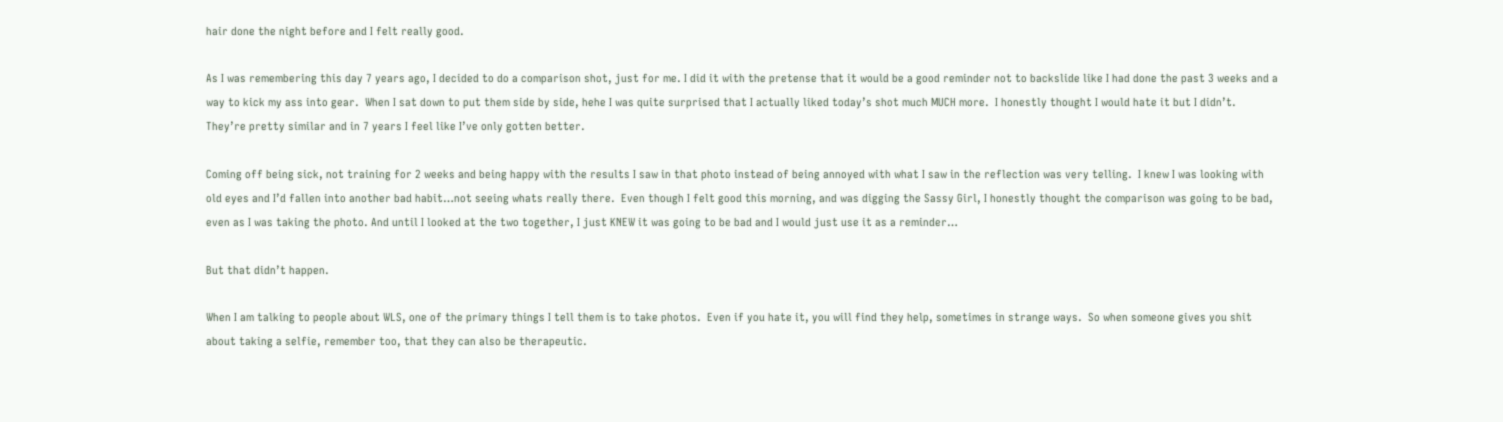hair done the night before and I felt really good.

As I was remembering this day 7 years ago, I decided to do a comparison shot, just for me. I did it with the pretense that it would be a good reminder not to backslide like I had done the past 3 weeks and a way to kick my ass into gear.  When I sat down to put them side by side, hehe I was quite surprised that I actually liked today’s shot much MUCH more.  I honestly thought I would hate it but I didn’t.  They’re pretty similar and in 7 years I feel like I’ve only gotten better.

Coming off being sick, not training for 2 weeks and being happy with the results I saw in that photo instead of being annoyed with what I saw in the reflection was very telling.  I knew I was looking with old eyes and I’d fallen into another bad habit…not seeing whats really there.  Even though I felt good this morning, and was digging the Sassy Girl, I honestly thought the comparison was going to be bad, even as I was taking the photo. And until I looked at the two together, I just KNEW it was going to be bad and I would just use it as a reminder…

But that didn’t happen.

When I am talking to people about WLS, one of the primary things I tell them is to take photos.  Even if you hate it, you will find they help, sometimes in strange ways.  So when someone gives you shit about taking a selfie, remember too, that they can also be therapeutic.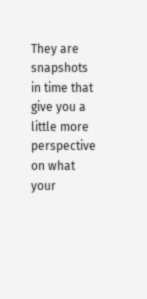They are snapshots in time that give you a little more perspective on what your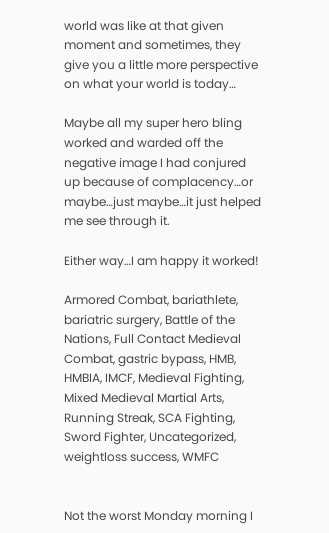world was like at that given moment and sometimes, they give you a little more perspective on what your world is today…

Maybe all my super hero bling worked and warded off the negative image I had conjured up because of complacency…or maybe…just maybe…it just helped me see through it.

Either way…I am happy it worked!

Armored Combat, bariathlete, bariatric surgery, Battle of the Nations, Full Contact Medieval Combat, gastric bypass, HMB, HMBIA, IMCF, Medieval Fighting, Mixed Medieval Martial Arts, Running Streak, SCA Fighting, Sword Fighter, Uncategorized, weightloss success, WMFC


Not the worst Monday morning I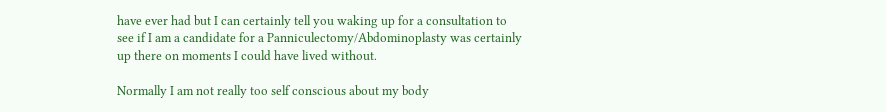have ever had but I can certainly tell you waking up for a consultation to see if I am a candidate for a Panniculectomy/Abdominoplasty was certainly up there on moments I could have lived without.

Normally I am not really too self conscious about my body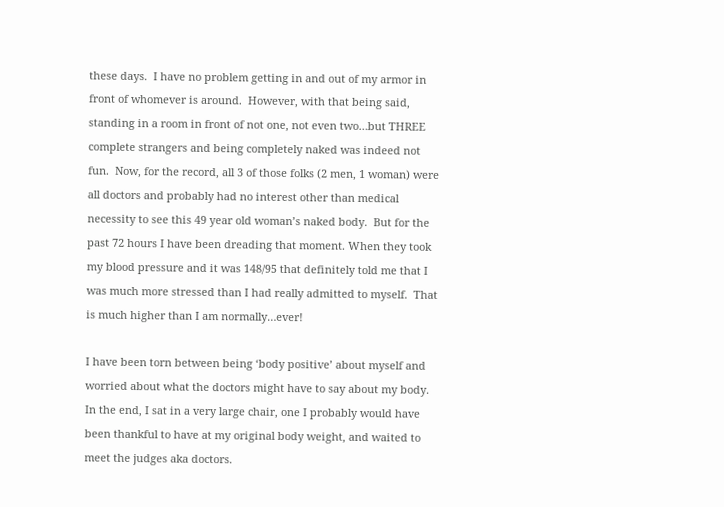these days.  I have no problem getting in and out of my armor in front of whomever is around.  However, with that being said, standing in a room in front of not one, not even two…but THREE complete strangers and being completely naked was indeed not fun.  Now, for the record, all 3 of those folks (2 men, 1 woman) were all doctors and probably had no interest other than medical necessity to see this 49 year old woman’s naked body.  But for the past 72 hours I have been dreading that moment. When they took my blood pressure and it was 148/95 that definitely told me that I was much more stressed than I had really admitted to myself.  That is much higher than I am normally…ever!

I have been torn between being ‘body positive’ about myself and worried about what the doctors might have to say about my body.  In the end, I sat in a very large chair, one I probably would have been thankful to have at my original body weight, and waited to meet the judges aka doctors.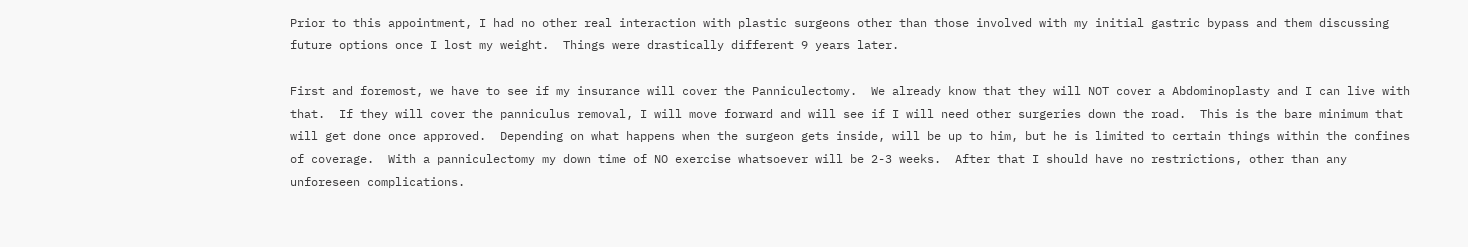Prior to this appointment, I had no other real interaction with plastic surgeons other than those involved with my initial gastric bypass and them discussing future options once I lost my weight.  Things were drastically different 9 years later.

First and foremost, we have to see if my insurance will cover the Panniculectomy.  We already know that they will NOT cover a Abdominoplasty and I can live with that.  If they will cover the panniculus removal, I will move forward and will see if I will need other surgeries down the road.  This is the bare minimum that will get done once approved.  Depending on what happens when the surgeon gets inside, will be up to him, but he is limited to certain things within the confines of coverage.  With a panniculectomy my down time of NO exercise whatsoever will be 2-3 weeks.  After that I should have no restrictions, other than any unforeseen complications.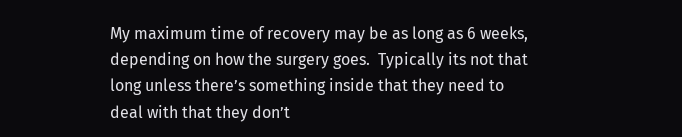My maximum time of recovery may be as long as 6 weeks, depending on how the surgery goes.  Typically its not that long unless there’s something inside that they need to deal with that they don’t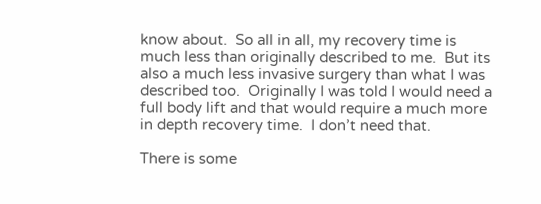know about.  So all in all, my recovery time is much less than originally described to me.  But its also a much less invasive surgery than what I was described too.  Originally I was told I would need a full body lift and that would require a much more in depth recovery time.  I don’t need that.

There is some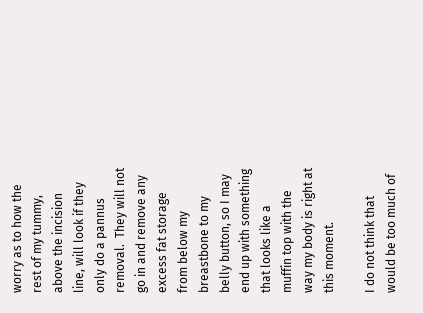worry as to how the rest of my tummy, above the incision line, will look if they only do a pannus removal.  They will not go in and remove any excess fat storage from below my breastbone to my belly button, so I may end up with something that looks like a muffin top with the way my body is right at this moment.

I do not think that would be too much of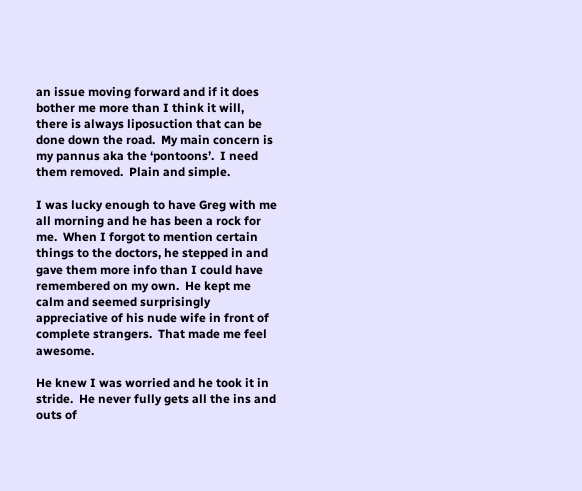an issue moving forward and if it does bother me more than I think it will, there is always liposuction that can be done down the road.  My main concern is my pannus aka the ‘pontoons’.  I need them removed.  Plain and simple.

I was lucky enough to have Greg with me all morning and he has been a rock for me.  When I forgot to mention certain things to the doctors, he stepped in and gave them more info than I could have remembered on my own.  He kept me calm and seemed surprisingly appreciative of his nude wife in front of complete strangers.  That made me feel awesome.

He knew I was worried and he took it in stride.  He never fully gets all the ins and outs of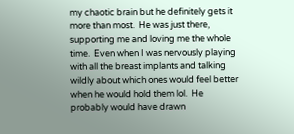my chaotic brain but he definitely gets it more than most.  He was just there, supporting me and loving me the whole time.  Even when I was nervously playing with all the breast implants and talking wildly about which ones would feel better when he would hold them lol.  He probably would have drawn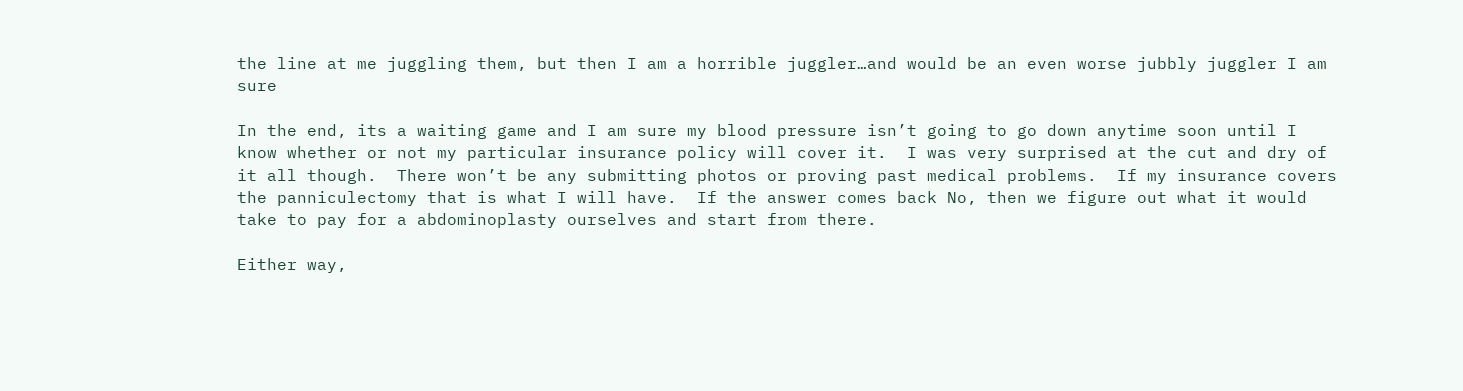the line at me juggling them, but then I am a horrible juggler…and would be an even worse jubbly juggler I am sure

In the end, its a waiting game and I am sure my blood pressure isn’t going to go down anytime soon until I know whether or not my particular insurance policy will cover it.  I was very surprised at the cut and dry of it all though.  There won’t be any submitting photos or proving past medical problems.  If my insurance covers the panniculectomy that is what I will have.  If the answer comes back No, then we figure out what it would take to pay for a abdominoplasty ourselves and start from there.

Either way,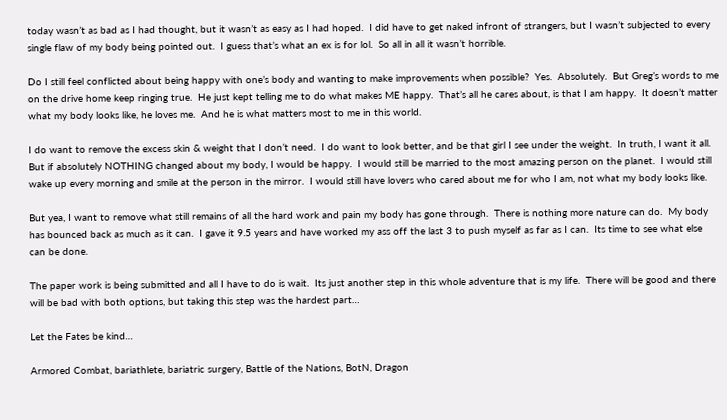today wasn’t as bad as I had thought, but it wasn’t as easy as I had hoped.  I did have to get naked infront of strangers, but I wasn’t subjected to every single flaw of my body being pointed out.  I guess that’s what an ex is for lol.  So all in all it wasn’t horrible.

Do I still feel conflicted about being happy with one’s body and wanting to make improvements when possible?  Yes.  Absolutely.  But Greg’s words to me on the drive home keep ringing true.  He just kept telling me to do what makes ME happy.  That’s all he cares about, is that I am happy.  It doesn’t matter what my body looks like, he loves me.  And he is what matters most to me in this world.

I do want to remove the excess skin & weight that I don’t need.  I do want to look better, and be that girl I see under the weight.  In truth, I want it all.  But if absolutely NOTHING changed about my body, I would be happy.  I would still be married to the most amazing person on the planet.  I would still wake up every morning and smile at the person in the mirror.  I would still have lovers who cared about me for who I am, not what my body looks like.

But yea, I want to remove what still remains of all the hard work and pain my body has gone through.  There is nothing more nature can do.  My body has bounced back as much as it can.  I gave it 9.5 years and have worked my ass off the last 3 to push myself as far as I can.  Its time to see what else can be done.

The paper work is being submitted and all I have to do is wait.  Its just another step in this whole adventure that is my life.  There will be good and there will be bad with both options, but taking this step was the hardest part…

Let the Fates be kind…

Armored Combat, bariathlete, bariatric surgery, Battle of the Nations, BotN, Dragon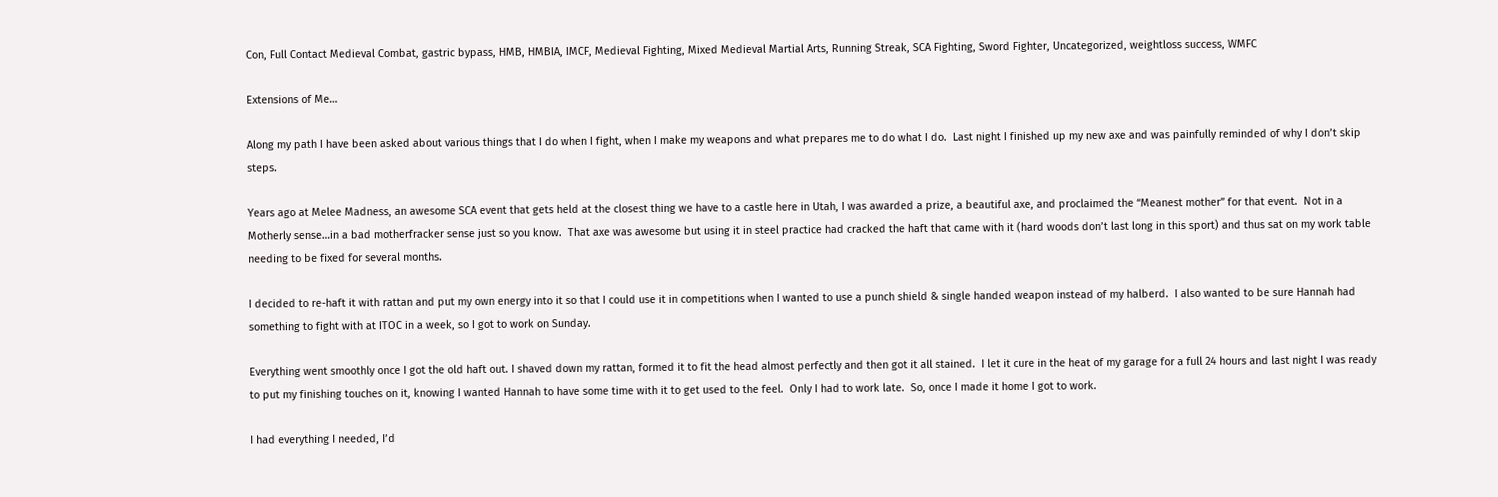Con, Full Contact Medieval Combat, gastric bypass, HMB, HMBIA, IMCF, Medieval Fighting, Mixed Medieval Martial Arts, Running Streak, SCA Fighting, Sword Fighter, Uncategorized, weightloss success, WMFC

Extensions of Me…

Along my path I have been asked about various things that I do when I fight, when I make my weapons and what prepares me to do what I do.  Last night I finished up my new axe and was painfully reminded of why I don’t skip steps.

Years ago at Melee Madness, an awesome SCA event that gets held at the closest thing we have to a castle here in Utah, I was awarded a prize, a beautiful axe, and proclaimed the “Meanest mother” for that event.  Not in a Motherly sense…in a bad motherfracker sense just so you know.  That axe was awesome but using it in steel practice had cracked the haft that came with it (hard woods don’t last long in this sport) and thus sat on my work table needing to be fixed for several months.

I decided to re-haft it with rattan and put my own energy into it so that I could use it in competitions when I wanted to use a punch shield & single handed weapon instead of my halberd.  I also wanted to be sure Hannah had something to fight with at ITOC in a week, so I got to work on Sunday.

Everything went smoothly once I got the old haft out. I shaved down my rattan, formed it to fit the head almost perfectly and then got it all stained.  I let it cure in the heat of my garage for a full 24 hours and last night I was ready to put my finishing touches on it, knowing I wanted Hannah to have some time with it to get used to the feel.  Only I had to work late.  So, once I made it home I got to work.

I had everything I needed, I’d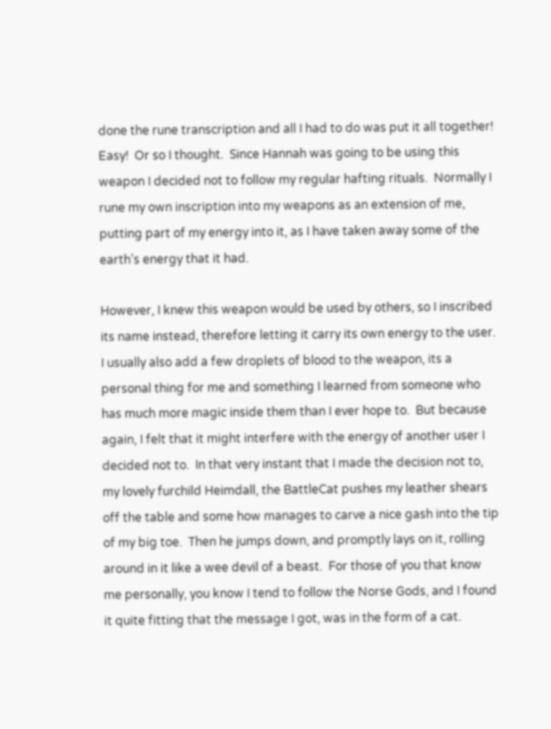done the rune transcription and all I had to do was put it all together!  Easy!  Or so I thought.  Since Hannah was going to be using this weapon I decided not to follow my regular hafting rituals.  Normally I rune my own inscription into my weapons as an extension of me, putting part of my energy into it, as I have taken away some of the earth’s energy that it had.

However, I knew this weapon would be used by others, so I inscribed its name instead, therefore letting it carry its own energy to the user. I usually also add a few droplets of blood to the weapon, its a personal thing for me and something I learned from someone who has much more magic inside them than I ever hope to.  But because again, I felt that it might interfere with the energy of another user I decided not to.  In that very instant that I made the decision not to, my lovely furchild Heimdall, the BattleCat pushes my leather shears off the table and some how manages to carve a nice gash into the tip of my big toe.  Then he jumps down, and promptly lays on it, rolling around in it like a wee devil of a beast.  For those of you that know me personally, you know I tend to follow the Norse Gods, and I found it quite fitting that the message I got, was in the form of a cat.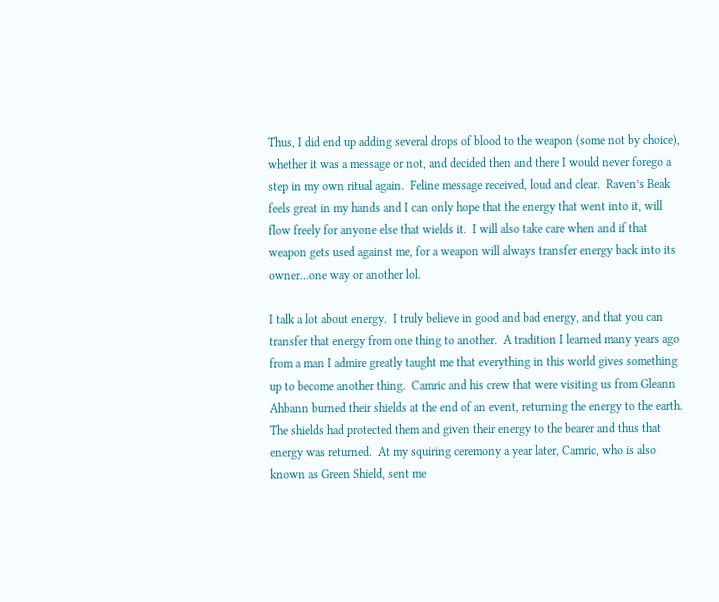Thus, I did end up adding several drops of blood to the weapon (some not by choice), whether it was a message or not, and decided then and there I would never forego a step in my own ritual again.  Feline message received, loud and clear.  Raven’s Beak feels great in my hands and I can only hope that the energy that went into it, will flow freely for anyone else that wields it.  I will also take care when and if that weapon gets used against me, for a weapon will always transfer energy back into its owner…one way or another lol.

I talk a lot about energy.  I truly believe in good and bad energy, and that you can transfer that energy from one thing to another.  A tradition I learned many years ago from a man I admire greatly taught me that everything in this world gives something up to become another thing.  Camric and his crew that were visiting us from Gleann Ahbann burned their shields at the end of an event, returning the energy to the earth. The shields had protected them and given their energy to the bearer and thus that energy was returned.  At my squiring ceremony a year later, Camric, who is also known as Green Shield, sent me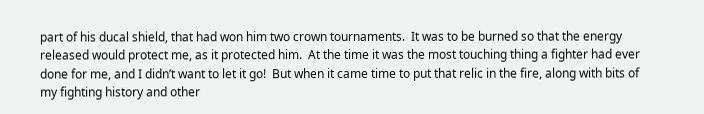part of his ducal shield, that had won him two crown tournaments.  It was to be burned so that the energy released would protect me, as it protected him.  At the time it was the most touching thing a fighter had ever done for me, and I didn’t want to let it go!  But when it came time to put that relic in the fire, along with bits of my fighting history and other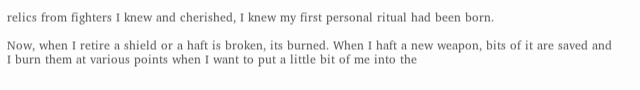relics from fighters I knew and cherished, I knew my first personal ritual had been born.

Now, when I retire a shield or a haft is broken, its burned. When I haft a new weapon, bits of it are saved and I burn them at various points when I want to put a little bit of me into the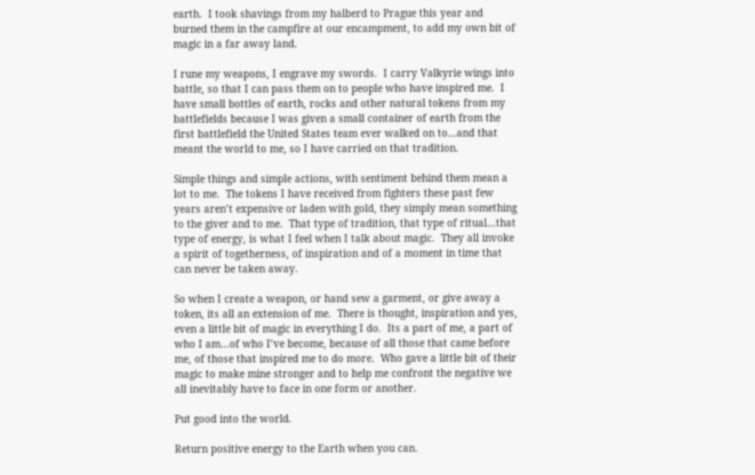earth.  I took shavings from my halberd to Prague this year and burned them in the campfire at our encampment, to add my own bit of magic in a far away land.

I rune my weapons, I engrave my swords.  I carry Valkyrie wings into battle, so that I can pass them on to people who have inspired me.  I have small bottles of earth, rocks and other natural tokens from my battlefields because I was given a small container of earth from the first battlefield the United States team ever walked on to…and that meant the world to me, so I have carried on that tradition.

Simple things and simple actions, with sentiment behind them mean a lot to me.  The tokens I have received from fighters these past few years aren’t expensive or laden with gold, they simply mean something to the giver and to me.  That type of tradition, that type of ritual…that type of energy, is what I feel when I talk about magic.  They all invoke a spirit of togetherness, of inspiration and of a moment in time that can never be taken away.

So when I create a weapon, or hand sew a garment, or give away a token, its all an extension of me.  There is thought, inspiration and yes, even a little bit of magic in everything I do.  Its a part of me, a part of who I am…of who I’ve become, because of all those that came before me, of those that inspired me to do more.  Who gave a little bit of their magic to make mine stronger and to help me confront the negative we all inevitably have to face in one form or another.

Put good into the world.

Return positive energy to the Earth when you can.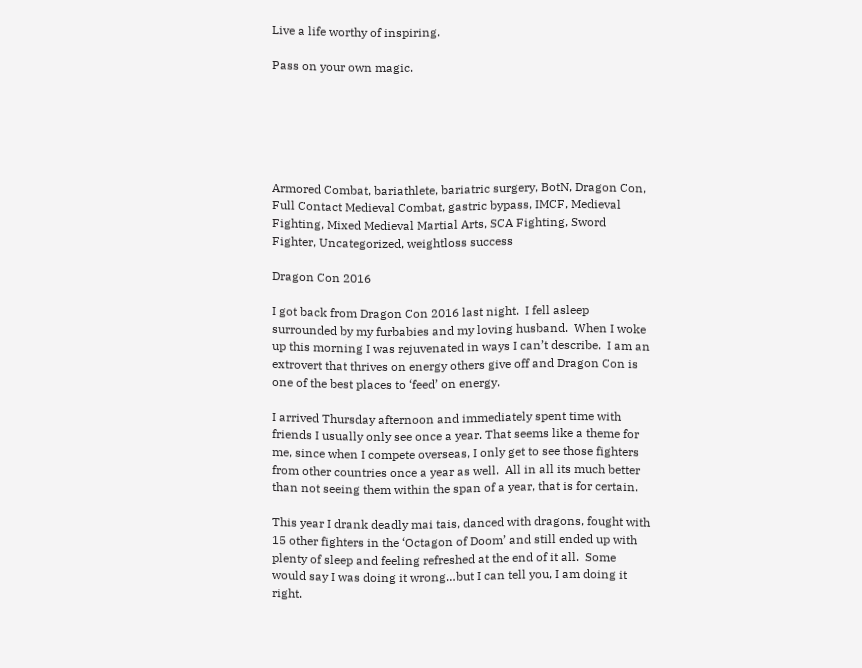Live a life worthy of inspiring.

Pass on your own magic.






Armored Combat, bariathlete, bariatric surgery, BotN, Dragon Con, Full Contact Medieval Combat, gastric bypass, IMCF, Medieval Fighting, Mixed Medieval Martial Arts, SCA Fighting, Sword Fighter, Uncategorized, weightloss success

Dragon Con 2016

I got back from Dragon Con 2016 last night.  I fell asleep surrounded by my furbabies and my loving husband.  When I woke up this morning I was rejuvenated in ways I can’t describe.  I am an extrovert that thrives on energy others give off and Dragon Con is one of the best places to ‘feed’ on energy.

I arrived Thursday afternoon and immediately spent time with friends I usually only see once a year. That seems like a theme for me, since when I compete overseas, I only get to see those fighters from other countries once a year as well.  All in all its much better than not seeing them within the span of a year, that is for certain.

This year I drank deadly mai tais, danced with dragons, fought with 15 other fighters in the ‘Octagon of Doom’ and still ended up with plenty of sleep and feeling refreshed at the end of it all.  Some would say I was doing it wrong…but I can tell you, I am doing it right.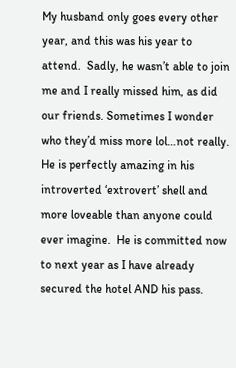My husband only goes every other year, and this was his year to attend.  Sadly, he wasn’t able to join me and I really missed him, as did our friends. Sometimes I wonder who they’d miss more lol…not really.  He is perfectly amazing in his introverted ‘extrovert’ shell and more loveable than anyone could ever imagine.  He is committed now to next year as I have already secured the hotel AND his pass.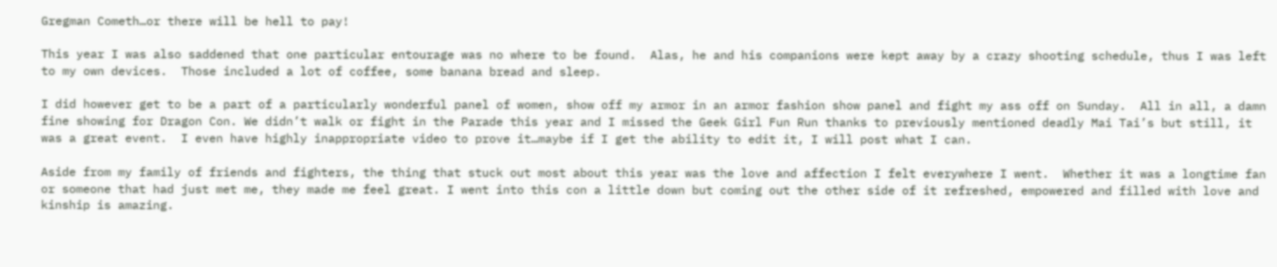Gregman Cometh…or there will be hell to pay!

This year I was also saddened that one particular entourage was no where to be found.  Alas, he and his companions were kept away by a crazy shooting schedule, thus I was left to my own devices.  Those included a lot of coffee, some banana bread and sleep.

I did however get to be a part of a particularly wonderful panel of women, show off my armor in an armor fashion show panel and fight my ass off on Sunday.  All in all, a damn fine showing for Dragon Con. We didn’t walk or fight in the Parade this year and I missed the Geek Girl Fun Run thanks to previously mentioned deadly Mai Tai’s but still, it was a great event.  I even have highly inappropriate video to prove it…maybe if I get the ability to edit it, I will post what I can.

Aside from my family of friends and fighters, the thing that stuck out most about this year was the love and affection I felt everywhere I went.  Whether it was a longtime fan or someone that had just met me, they made me feel great. I went into this con a little down but coming out the other side of it refreshed, empowered and filled with love and kinship is amazing.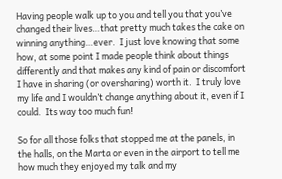Having people walk up to you and tell you that you’ve changed their lives…that pretty much takes the cake on winning anything…ever.  I just love knowing that some how, at some point I made people think about things differently and that makes any kind of pain or discomfort I have in sharing (or oversharing) worth it.  I truly love my life and I wouldn’t change anything about it, even if I could.  Its way too much fun!

So for all those folks that stopped me at the panels, in the halls, on the Marta or even in the airport to tell me how much they enjoyed my talk and my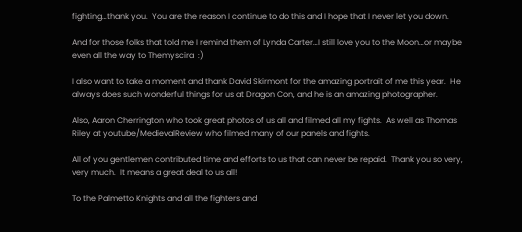fighting…thank you.  You are the reason I continue to do this and I hope that I never let you down.

And for those folks that told me I remind them of Lynda Carter…I still love you to the Moon…or maybe even all the way to Themyscira  :)

I also want to take a moment and thank David Skirmont for the amazing portrait of me this year.  He always does such wonderful things for us at Dragon Con, and he is an amazing photographer.

Also, Aaron Cherrington who took great photos of us all and filmed all my fights.  As well as Thomas Riley at youtube/MedievalReview who filmed many of our panels and fights.

All of you gentlemen contributed time and efforts to us that can never be repaid.  Thank you so very, very much.  It means a great deal to us all!

To the Palmetto Knights and all the fighters and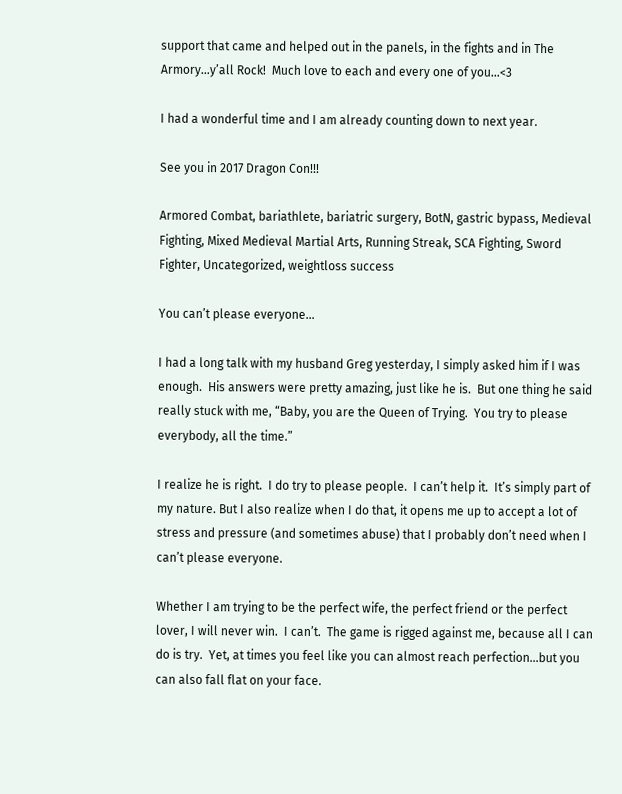support that came and helped out in the panels, in the fights and in The Armory…y’all Rock!  Much love to each and every one of you…<3

I had a wonderful time and I am already counting down to next year.

See you in 2017 Dragon Con!!!

Armored Combat, bariathlete, bariatric surgery, BotN, gastric bypass, Medieval Fighting, Mixed Medieval Martial Arts, Running Streak, SCA Fighting, Sword Fighter, Uncategorized, weightloss success

You can’t please everyone…

I had a long talk with my husband Greg yesterday, I simply asked him if I was enough.  His answers were pretty amazing, just like he is.  But one thing he said really stuck with me, “Baby, you are the Queen of Trying.  You try to please everybody, all the time.”

I realize he is right.  I do try to please people.  I can’t help it.  It’s simply part of my nature. But I also realize when I do that, it opens me up to accept a lot of stress and pressure (and sometimes abuse) that I probably don’t need when I can’t please everyone.

Whether I am trying to be the perfect wife, the perfect friend or the perfect lover, I will never win.  I can’t.  The game is rigged against me, because all I can do is try.  Yet, at times you feel like you can almost reach perfection…but you can also fall flat on your face.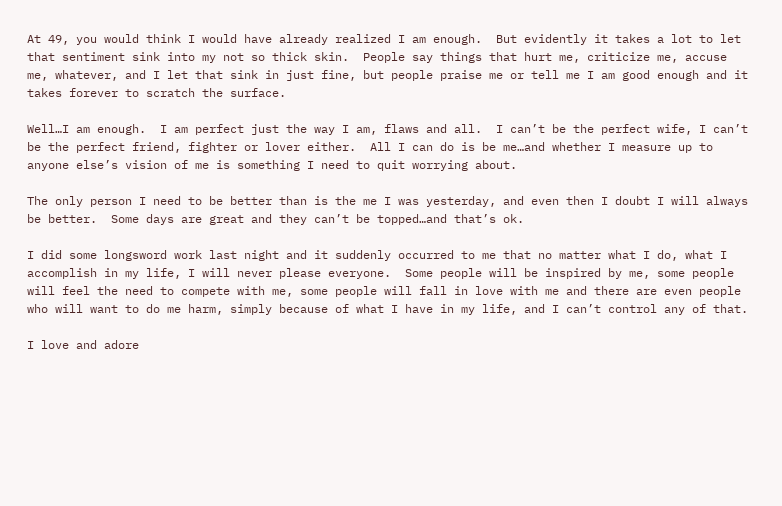At 49, you would think I would have already realized I am enough.  But evidently it takes a lot to let that sentiment sink into my not so thick skin.  People say things that hurt me, criticize me, accuse me, whatever, and I let that sink in just fine, but people praise me or tell me I am good enough and it takes forever to scratch the surface.

Well…I am enough.  I am perfect just the way I am, flaws and all.  I can’t be the perfect wife, I can’t be the perfect friend, fighter or lover either.  All I can do is be me…and whether I measure up to anyone else’s vision of me is something I need to quit worrying about.

The only person I need to be better than is the me I was yesterday, and even then I doubt I will always be better.  Some days are great and they can’t be topped…and that’s ok.

I did some longsword work last night and it suddenly occurred to me that no matter what I do, what I accomplish in my life, I will never please everyone.  Some people will be inspired by me, some people will feel the need to compete with me, some people will fall in love with me and there are even people who will want to do me harm, simply because of what I have in my life, and I can’t control any of that.

I love and adore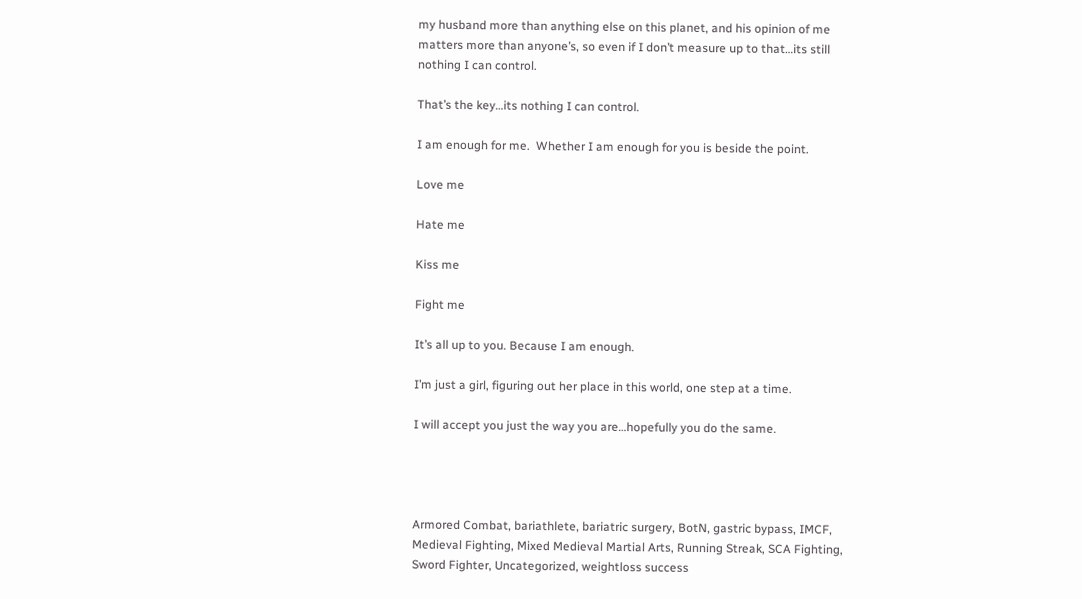my husband more than anything else on this planet, and his opinion of me matters more than anyone’s, so even if I don’t measure up to that…its still nothing I can control.

That’s the key…its nothing I can control.

I am enough for me.  Whether I am enough for you is beside the point.

Love me

Hate me

Kiss me

Fight me

It’s all up to you. Because I am enough.

I’m just a girl, figuring out her place in this world, one step at a time.

I will accept you just the way you are…hopefully you do the same.




Armored Combat, bariathlete, bariatric surgery, BotN, gastric bypass, IMCF, Medieval Fighting, Mixed Medieval Martial Arts, Running Streak, SCA Fighting, Sword Fighter, Uncategorized, weightloss success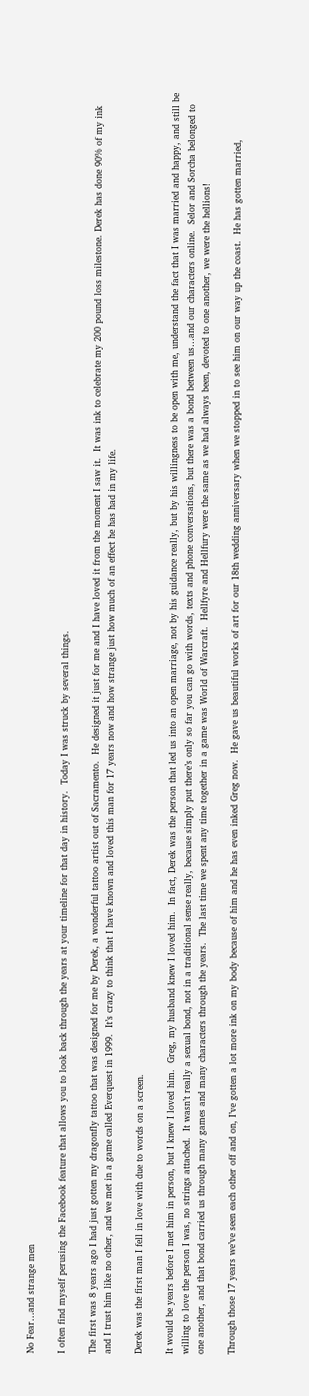No Fear…and strange men

I often find myself perusing the Facebook feature that allows you to look back through the years at your timeline for that day in history.  Today I was struck by several things.

The first was 8 years ago I had just gotten my dragonfly tattoo that was designed for me by Derek, a wonderful tattoo artist out of Sacramento.  He designed it just for me and I have loved it from the moment I saw it.  It was ink to celebrate my 200 pound loss milestone. Derek has done 90% of my ink and I trust him like no other, and we met in a game called Everquest in 1999.  It’s crazy to think that I have known and loved this man for 17 years now and how strange just how much of an effect he has had in my life.

Derek was the first man I fell in love with due to words on a screen.

It would be years before I met him in person, but I knew I loved him.  Greg, my husband knew I loved him.  In fact, Derek was the person that led us into an open marriage, not by his guidance really, but by his willingness to be open with me, understand the fact that I was married and happy, and still be willing to love the person I was, no strings attached.  It wasn’t really a sexual bond, not in a traditional sense really, because simply put there’s only so far you can go with words, texts and phone conversations, but there was a bond between us…and our characters online.  Selor and Sorcha belonged to one another, and that bond carried us through many games and many characters through the years.  The last time we spent any time together in a game was World of Warcraft.  Hellfyre and Hellfury were the same as we had always been, devoted to one another, we were the hellions!

Through those 17 years we’ve seen each other off and on, I’ve gotten a lot more ink on my body because of him and he has even inked Greg now.  He gave us beautiful works of art for our 18th wedding anniversary when we stopped in to see him on our way up the coast.  He has gotten married,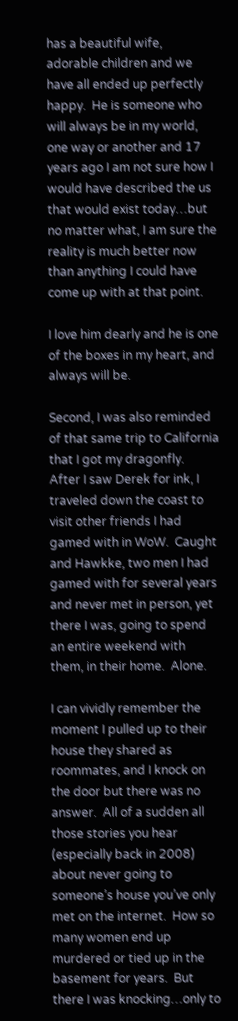has a beautiful wife, adorable children and we have all ended up perfectly happy.  He is someone who will always be in my world, one way or another and 17 years ago I am not sure how I would have described the us that would exist today…but no matter what, I am sure the reality is much better now than anything I could have come up with at that point.

I love him dearly and he is one of the boxes in my heart, and always will be.

Second, I was also reminded of that same trip to California that I got my dragonfly.  After I saw Derek for ink, I traveled down the coast to visit other friends I had gamed with in WoW.  Caught and Hawkke, two men I had gamed with for several years and never met in person, yet there I was, going to spend an entire weekend with them, in their home.  Alone.

I can vividly remember the moment I pulled up to their house they shared as roommates, and I knock on the door but there was no answer.  All of a sudden all those stories you hear (especially back in 2008) about never going to someone’s house you’ve only met on the internet.  How so many women end up murdered or tied up in the basement for years.  But there I was knocking…only to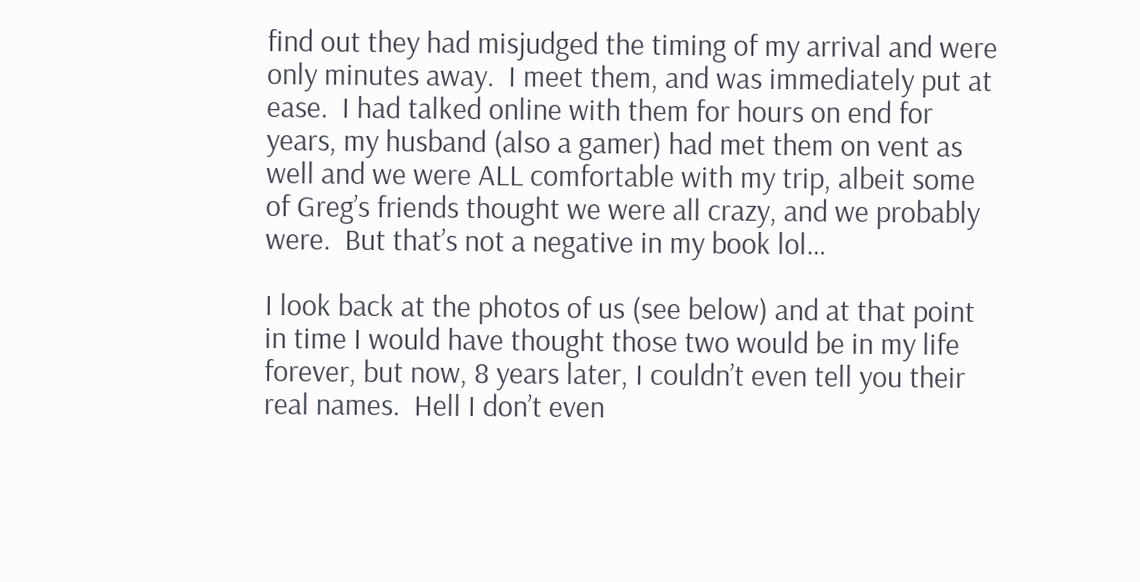find out they had misjudged the timing of my arrival and were only minutes away.  I meet them, and was immediately put at ease.  I had talked online with them for hours on end for years, my husband (also a gamer) had met them on vent as well and we were ALL comfortable with my trip, albeit some of Greg’s friends thought we were all crazy, and we probably were.  But that’s not a negative in my book lol…

I look back at the photos of us (see below) and at that point in time I would have thought those two would be in my life forever, but now, 8 years later, I couldn’t even tell you their real names.  Hell I don’t even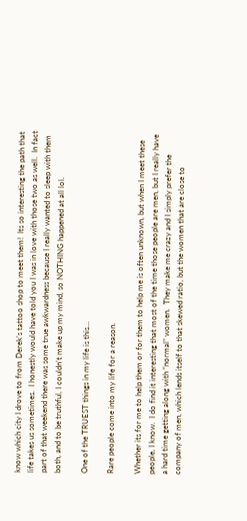know which city I drove to from Derek’s tattoo shop to meet them!  Its so interesting the path that life takes us sometimes.  I honestly would have told you I was in love with those two as well.  In fact part of that weekend there was some true awkwardness because I really wanted to sleep with them both, and to be truthful, I couldn’t make up my mind, so NOTHING happened at all lol.

One of the TRUEST things in my life is this…

Rare people come into my life for a reason.

Whether its for me to help them or for them to help me is often unknown, but when I meet these people, I know.  I do find it interesting that most of the time those people are men, but I really have a hard time getting along with “normal” women.  They make me crazy and I simply prefer the company of men, which lends itself to that skewed ratio, but the women that are close to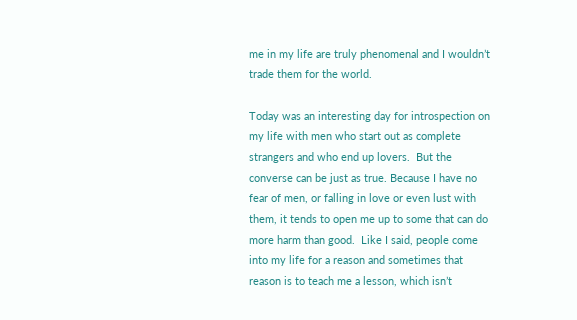me in my life are truly phenomenal and I wouldn’t trade them for the world.

Today was an interesting day for introspection on my life with men who start out as complete strangers and who end up lovers.  But the converse can be just as true. Because I have no fear of men, or falling in love or even lust with them, it tends to open me up to some that can do more harm than good.  Like I said, people come into my life for a reason and sometimes that reason is to teach me a lesson, which isn’t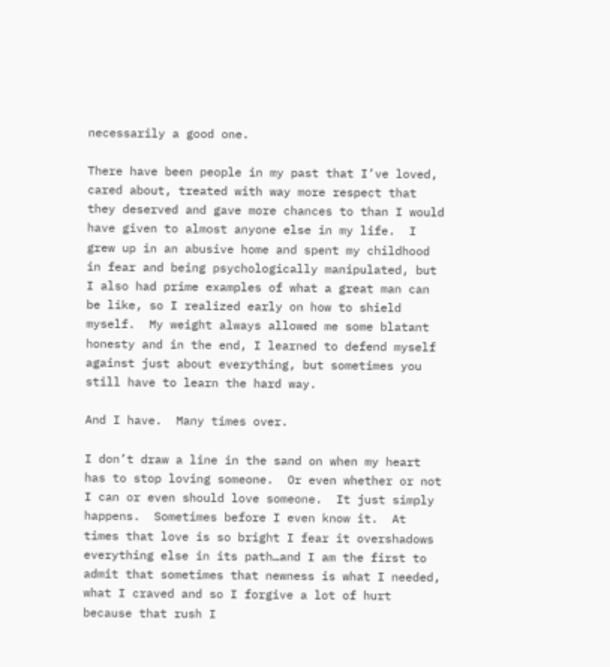necessarily a good one.

There have been people in my past that I’ve loved, cared about, treated with way more respect that they deserved and gave more chances to than I would have given to almost anyone else in my life.  I grew up in an abusive home and spent my childhood in fear and being psychologically manipulated, but I also had prime examples of what a great man can be like, so I realized early on how to shield myself.  My weight always allowed me some blatant honesty and in the end, I learned to defend myself against just about everything, but sometimes you still have to learn the hard way.

And I have.  Many times over.

I don’t draw a line in the sand on when my heart has to stop loving someone.  Or even whether or not I can or even should love someone.  It just simply happens.  Sometimes before I even know it.  At times that love is so bright I fear it overshadows everything else in its path…and I am the first to admit that sometimes that newness is what I needed, what I craved and so I forgive a lot of hurt because that rush I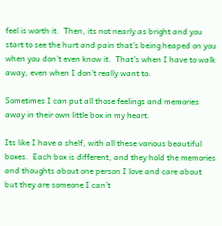feel is worth it.  Then, its not nearly as bright and you start to see the hurt and pain that’s being heaped on you when you don’t even know it.  That’s when I have to walk away, even when I don’t really want to.

Sometimes I can put all those feelings and memories away in their own little box in my heart.

Its like I have a shelf, with all these various beautiful boxes.  Each box is different, and they hold the memories and thoughts about one person I love and care about but they are someone I can’t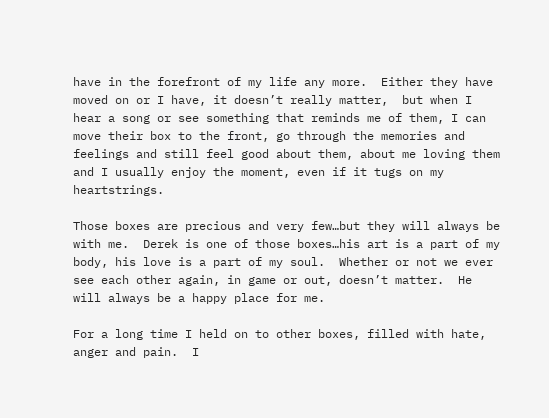have in the forefront of my life any more.  Either they have moved on or I have, it doesn’t really matter,  but when I hear a song or see something that reminds me of them, I can move their box to the front, go through the memories and feelings and still feel good about them, about me loving them and I usually enjoy the moment, even if it tugs on my heartstrings.

Those boxes are precious and very few…but they will always be with me.  Derek is one of those boxes…his art is a part of my body, his love is a part of my soul.  Whether or not we ever see each other again, in game or out, doesn’t matter.  He will always be a happy place for me.

For a long time I held on to other boxes, filled with hate, anger and pain.  I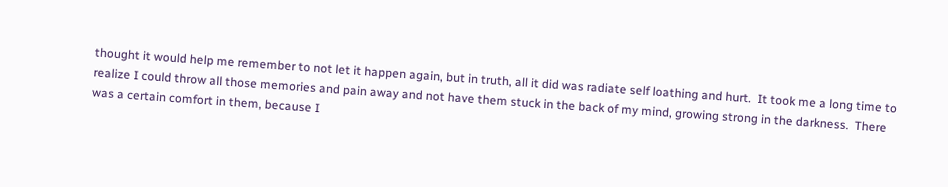thought it would help me remember to not let it happen again, but in truth, all it did was radiate self loathing and hurt.  It took me a long time to realize I could throw all those memories and pain away and not have them stuck in the back of my mind, growing strong in the darkness.  There was a certain comfort in them, because I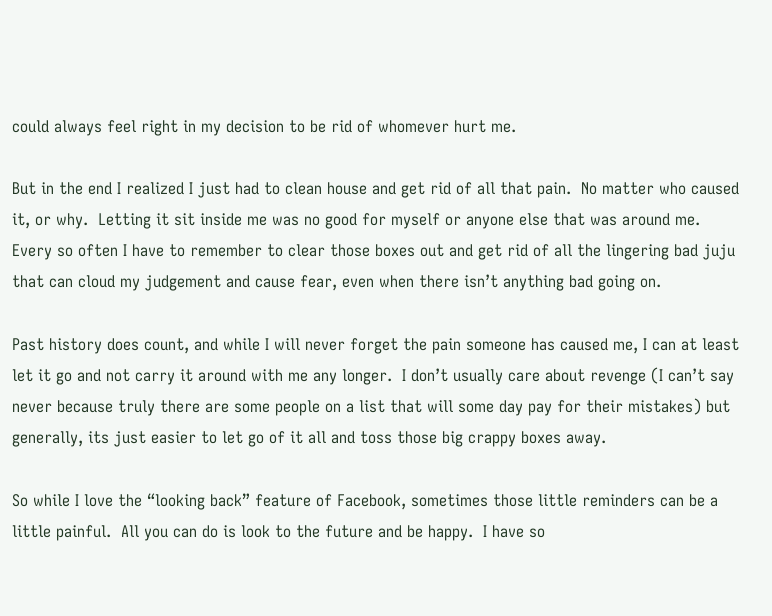could always feel right in my decision to be rid of whomever hurt me.

But in the end I realized I just had to clean house and get rid of all that pain.  No matter who caused it, or why.  Letting it sit inside me was no good for myself or anyone else that was around me.  Every so often I have to remember to clear those boxes out and get rid of all the lingering bad juju that can cloud my judgement and cause fear, even when there isn’t anything bad going on.

Past history does count, and while I will never forget the pain someone has caused me, I can at least let it go and not carry it around with me any longer.  I don’t usually care about revenge (I can’t say never because truly there are some people on a list that will some day pay for their mistakes) but generally, its just easier to let go of it all and toss those big crappy boxes away.

So while I love the “looking back” feature of Facebook, sometimes those little reminders can be a little painful.  All you can do is look to the future and be happy.  I have so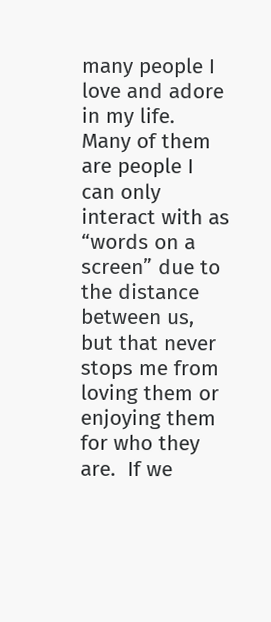many people I love and adore in my life.  Many of them are people I can only interact with as “words on a screen” due to the distance between us, but that never stops me from loving them or enjoying them for who they are.  If we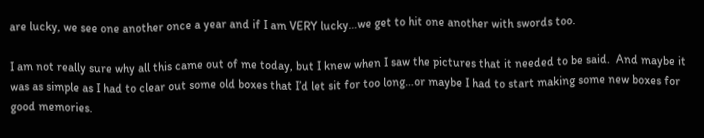are lucky, we see one another once a year and if I am VERY lucky…we get to hit one another with swords too.

I am not really sure why all this came out of me today, but I knew when I saw the pictures that it needed to be said.  And maybe it was as simple as I had to clear out some old boxes that I’d let sit for too long…or maybe I had to start making some new boxes for good memories.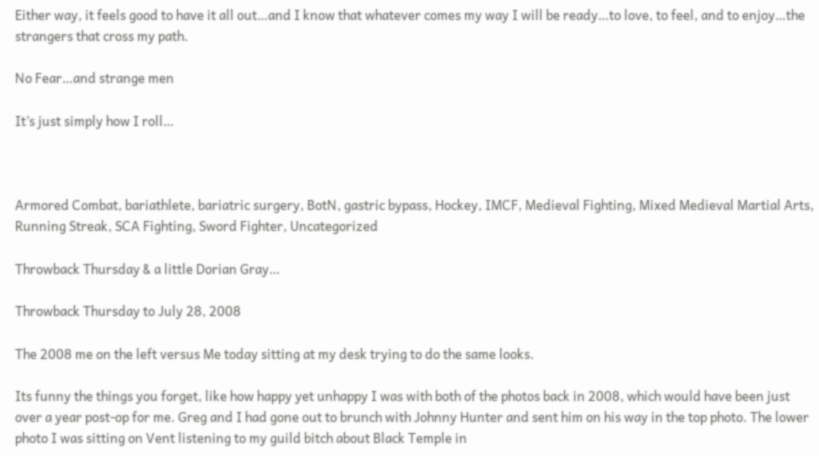Either way, it feels good to have it all out…and I know that whatever comes my way I will be ready…to love, to feel, and to enjoy…the strangers that cross my path.

No Fear…and strange men

It’s just simply how I roll…



Armored Combat, bariathlete, bariatric surgery, BotN, gastric bypass, Hockey, IMCF, Medieval Fighting, Mixed Medieval Martial Arts, Running Streak, SCA Fighting, Sword Fighter, Uncategorized

Throwback Thursday & a little Dorian Gray…

Throwback Thursday to July 28, 2008

The 2008 me on the left versus Me today sitting at my desk trying to do the same looks.

Its funny the things you forget, like how happy yet unhappy I was with both of the photos back in 2008, which would have been just over a year post-op for me. Greg and I had gone out to brunch with Johnny Hunter and sent him on his way in the top photo. The lower photo I was sitting on Vent listening to my guild bitch about Black Temple in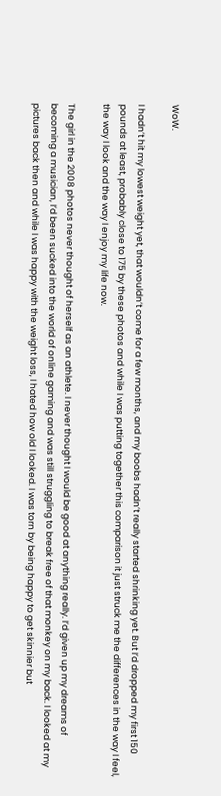WoW.

I hadn’t hit my lowest weight yet, that wouldn’t come for a few months, and my boobs hadn’t really started shrinking yet. But I’d dropped my first 150 pounds at least, probably close to 175 by these photos and while I was putting together this comparison it just struck me the differences in the way I feel, the way I look and the way I enjoy my life now.

The girl in the 2008 photos never thought of herself as an athlete. I never thought I would be good at anything really. I’d given up my dreams of becoming a musician, I’d been sucked into the world of online gaming and was still struggling to break free of that monkey on my back. I looked at my pictures back then and while I was happy with the weight loss, I hated how old I looked. I was torn by being happy to get skinnier but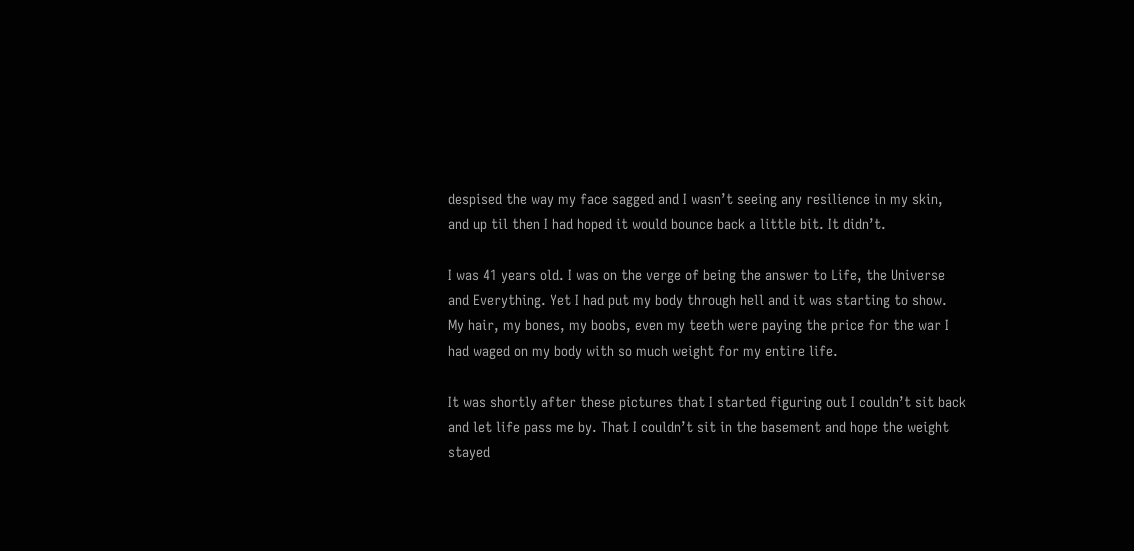despised the way my face sagged and I wasn’t seeing any resilience in my skin, and up til then I had hoped it would bounce back a little bit. It didn’t.

I was 41 years old. I was on the verge of being the answer to Life, the Universe and Everything. Yet I had put my body through hell and it was starting to show. My hair, my bones, my boobs, even my teeth were paying the price for the war I had waged on my body with so much weight for my entire life.

It was shortly after these pictures that I started figuring out I couldn’t sit back and let life pass me by. That I couldn’t sit in the basement and hope the weight stayed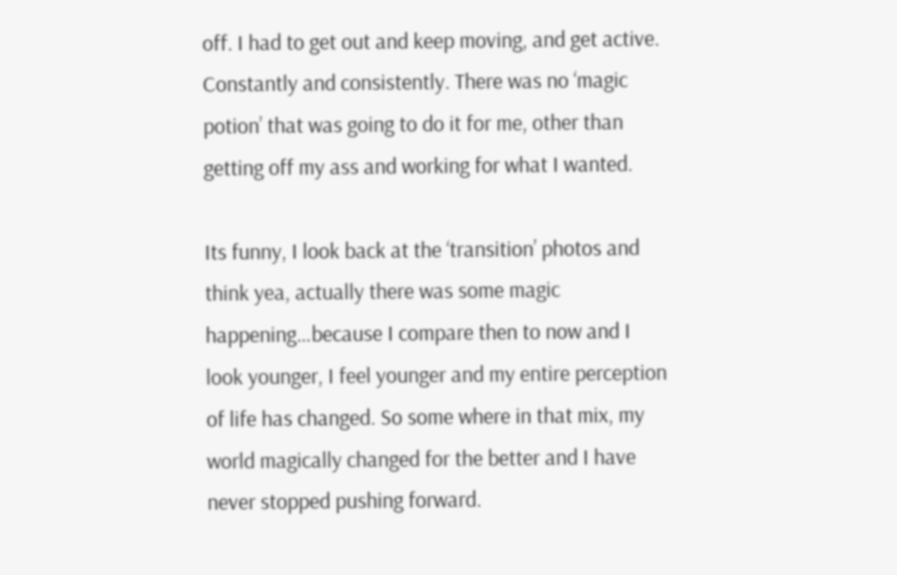off. I had to get out and keep moving, and get active. Constantly and consistently. There was no ‘magic potion’ that was going to do it for me, other than getting off my ass and working for what I wanted.

Its funny, I look back at the ‘transition’ photos and think yea, actually there was some magic happening…because I compare then to now and I look younger, I feel younger and my entire perception of life has changed. So some where in that mix, my world magically changed for the better and I have never stopped pushing forward.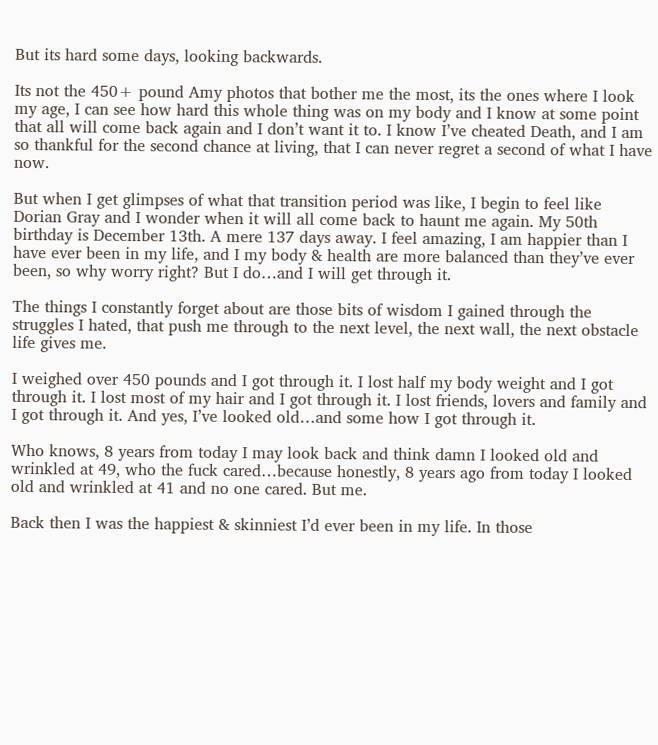But its hard some days, looking backwards.

Its not the 450+ pound Amy photos that bother me the most, its the ones where I look my age, I can see how hard this whole thing was on my body and I know at some point that all will come back again and I don’t want it to. I know I’ve cheated Death, and I am so thankful for the second chance at living, that I can never regret a second of what I have now.

But when I get glimpses of what that transition period was like, I begin to feel like Dorian Gray and I wonder when it will all come back to haunt me again. My 50th birthday is December 13th. A mere 137 days away. I feel amazing, I am happier than I have ever been in my life, and I my body & health are more balanced than they’ve ever been, so why worry right? But I do…and I will get through it.

The things I constantly forget about are those bits of wisdom I gained through the struggles I hated, that push me through to the next level, the next wall, the next obstacle life gives me.

I weighed over 450 pounds and I got through it. I lost half my body weight and I got through it. I lost most of my hair and I got through it. I lost friends, lovers and family and I got through it. And yes, I’ve looked old…and some how I got through it.

Who knows, 8 years from today I may look back and think damn I looked old and wrinkled at 49, who the fuck cared…because honestly, 8 years ago from today I looked old and wrinkled at 41 and no one cared. But me.

Back then I was the happiest & skinniest I’d ever been in my life. In those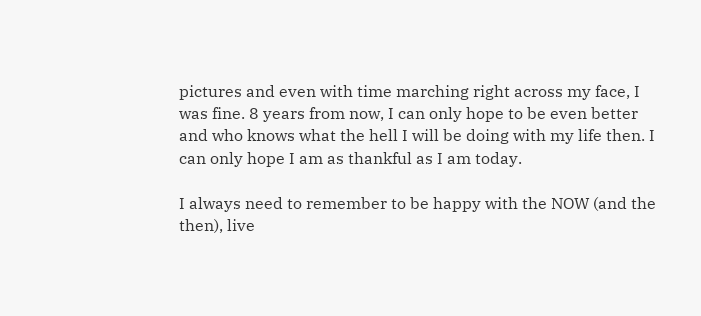pictures and even with time marching right across my face, I was fine. 8 years from now, I can only hope to be even better and who knows what the hell I will be doing with my life then. I can only hope I am as thankful as I am today.

I always need to remember to be happy with the NOW (and the then), live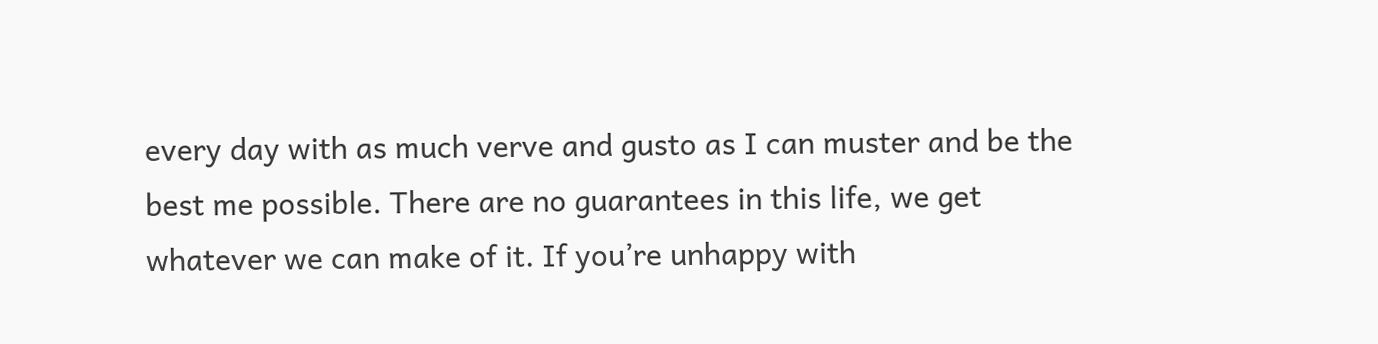every day with as much verve and gusto as I can muster and be the best me possible. There are no guarantees in this life, we get whatever we can make of it. If you’re unhappy with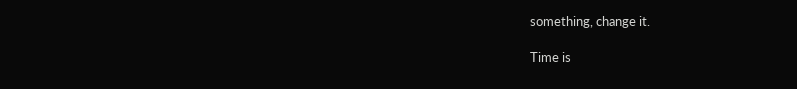something, change it.

Time is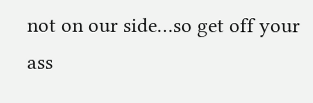not on our side…so get off your ass